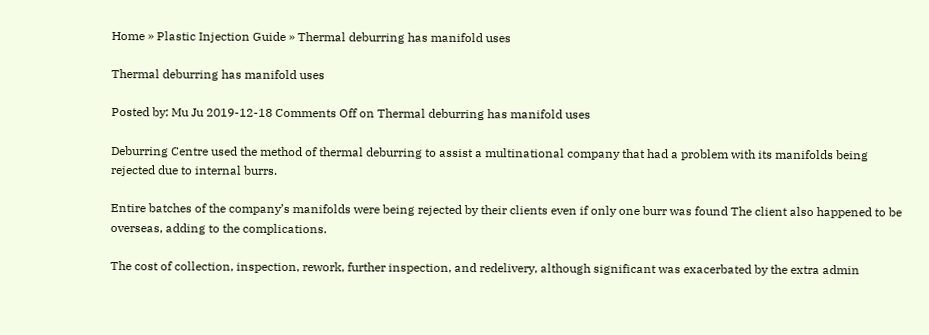Home » Plastic Injection Guide » Thermal deburring has manifold uses

Thermal deburring has manifold uses

Posted by: Mu Ju 2019-12-18 Comments Off on Thermal deburring has manifold uses

Deburring Centre used the method of thermal deburring to assist a multinational company that had a problem with its manifolds being rejected due to internal burrs.

Entire batches of the company’s manifolds were being rejected by their clients even if only one burr was found The client also happened to be overseas, adding to the complications.

The cost of collection, inspection, rework, further inspection, and redelivery, although significant was exacerbated by the extra admin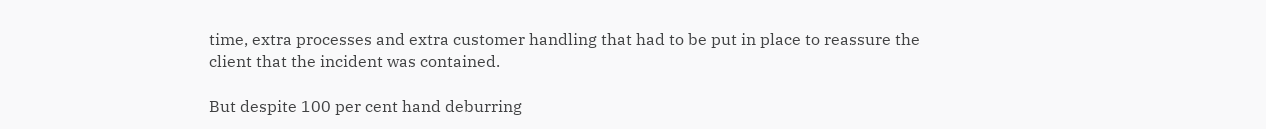time, extra processes and extra customer handling that had to be put in place to reassure the client that the incident was contained.

But despite 100 per cent hand deburring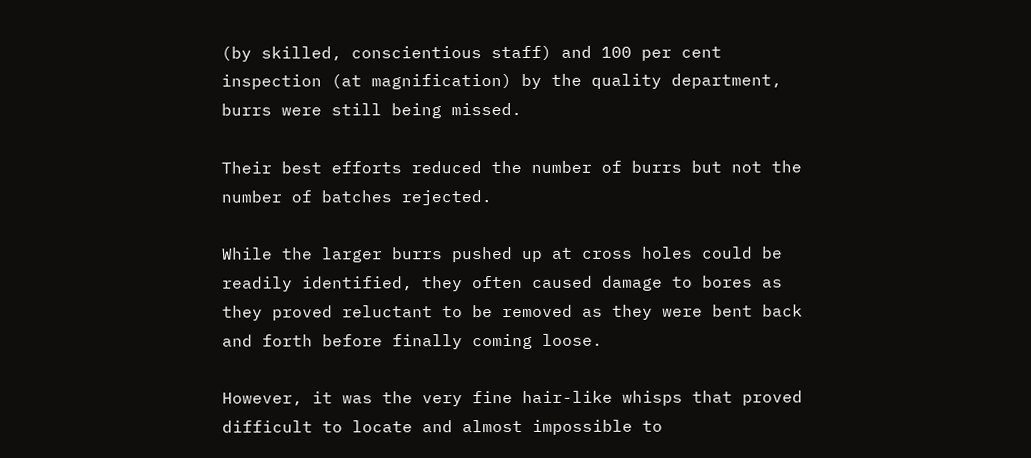(by skilled, conscientious staff) and 100 per cent inspection (at magnification) by the quality department, burrs were still being missed.

Their best efforts reduced the number of burrs but not the number of batches rejected.

While the larger burrs pushed up at cross holes could be readily identified, they often caused damage to bores as they proved reluctant to be removed as they were bent back and forth before finally coming loose.

However, it was the very fine hair-like whisps that proved difficult to locate and almost impossible to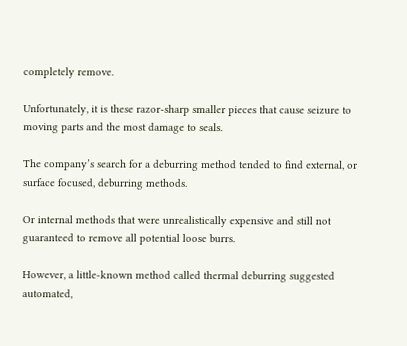completely remove.

Unfortunately, it is these razor-sharp smaller pieces that cause seizure to moving parts and the most damage to seals.

The company’s search for a deburring method tended to find external, or surface focused, deburring methods.

Or internal methods that were unrealistically expensive and still not guaranteed to remove all potential loose burrs.

However, a little-known method called thermal deburring suggested automated,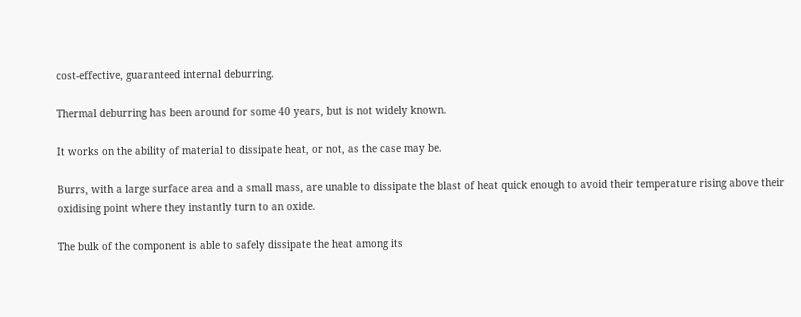cost-effective, guaranteed internal deburring.

Thermal deburring has been around for some 40 years, but is not widely known.

It works on the ability of material to dissipate heat, or not, as the case may be.

Burrs, with a large surface area and a small mass, are unable to dissipate the blast of heat quick enough to avoid their temperature rising above their oxidising point where they instantly turn to an oxide.

The bulk of the component is able to safely dissipate the heat among its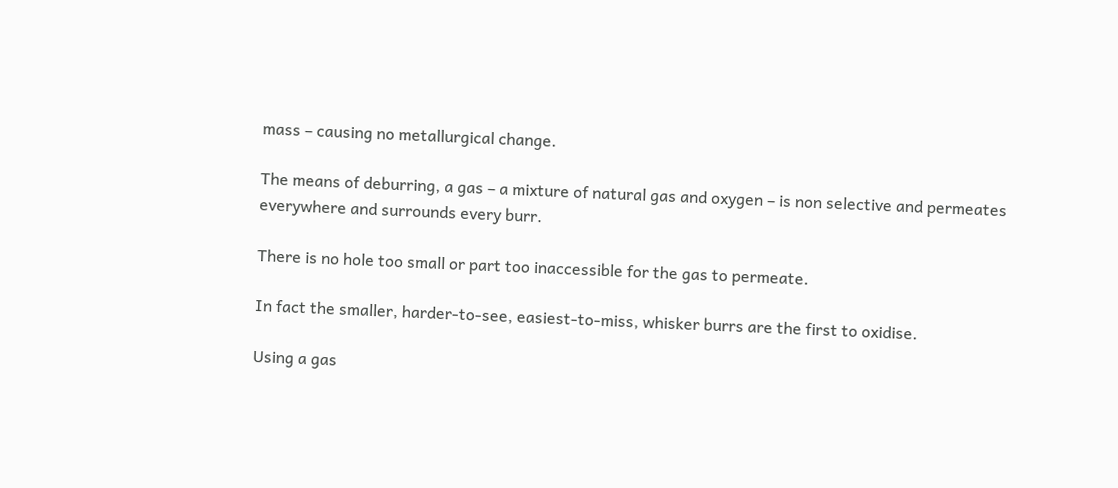mass – causing no metallurgical change.

The means of deburring, a gas – a mixture of natural gas and oxygen – is non selective and permeates everywhere and surrounds every burr.

There is no hole too small or part too inaccessible for the gas to permeate.

In fact the smaller, harder-to-see, easiest-to-miss, whisker burrs are the first to oxidise.

Using a gas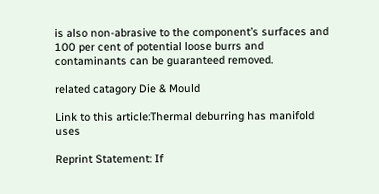is also non-abrasive to the component’s surfaces and 100 per cent of potential loose burrs and contaminants can be guaranteed removed.

related catagory Die & Mould

Link to this article:Thermal deburring has manifold uses

Reprint Statement: If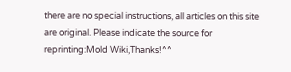there are no special instructions, all articles on this site are original. Please indicate the source for reprinting:Mold Wiki,Thanks!^^